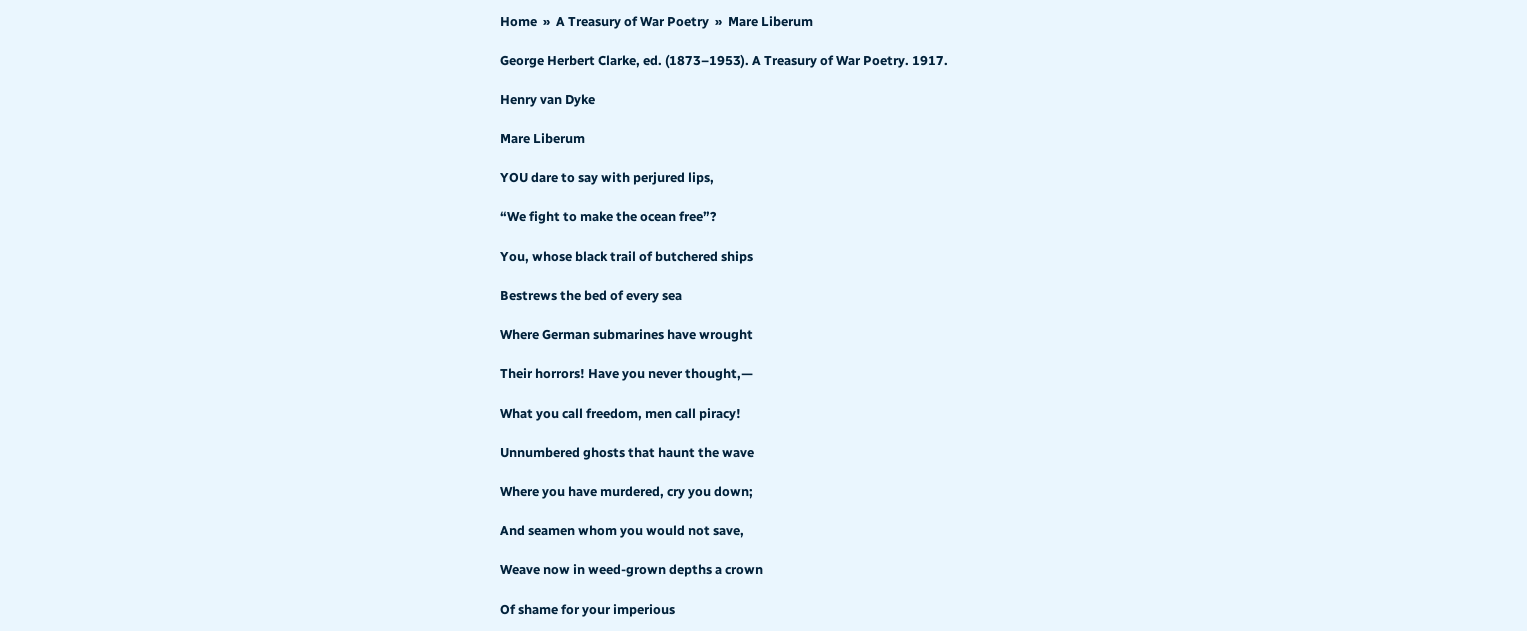Home  »  A Treasury of War Poetry  »  Mare Liberum

George Herbert Clarke, ed. (1873–1953). A Treasury of War Poetry. 1917.

Henry van Dyke

Mare Liberum

YOU dare to say with perjured lips,

“We fight to make the ocean free”?

You, whose black trail of butchered ships

Bestrews the bed of every sea

Where German submarines have wrought

Their horrors! Have you never thought,—

What you call freedom, men call piracy!

Unnumbered ghosts that haunt the wave

Where you have murdered, cry you down;

And seamen whom you would not save,

Weave now in weed-grown depths a crown

Of shame for your imperious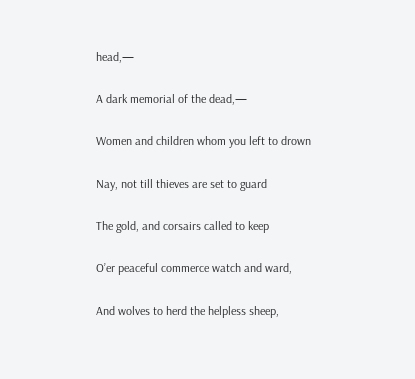head,—

A dark memorial of the dead,—

Women and children whom you left to drown

Nay, not till thieves are set to guard

The gold, and corsairs called to keep

O’er peaceful commerce watch and ward,

And wolves to herd the helpless sheep,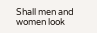Shall men and women look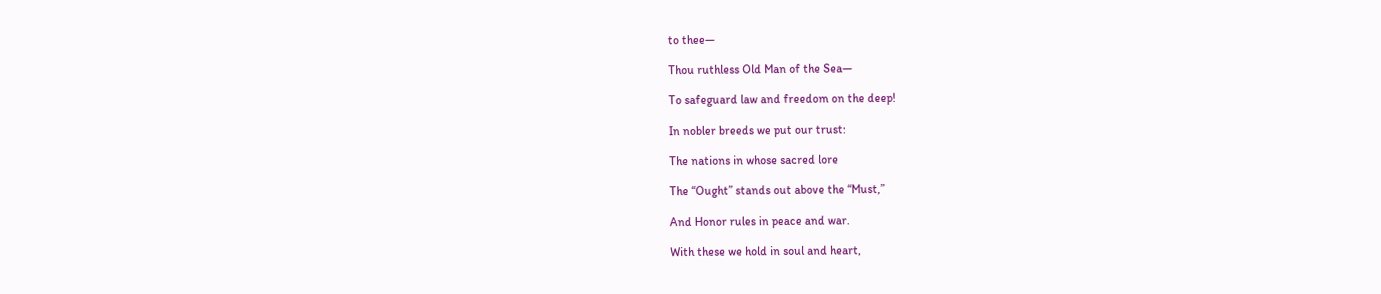to thee—

Thou ruthless Old Man of the Sea—

To safeguard law and freedom on the deep!

In nobler breeds we put our trust:

The nations in whose sacred lore

The “Ought” stands out above the “Must,”

And Honor rules in peace and war.

With these we hold in soul and heart,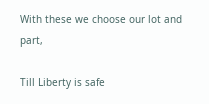With these we choose our lot and part,

Till Liberty is safe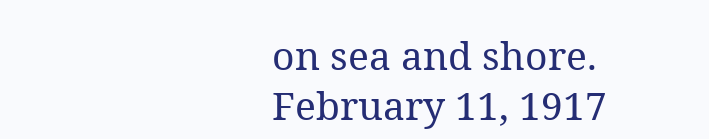on sea and shore.
February 11, 1917